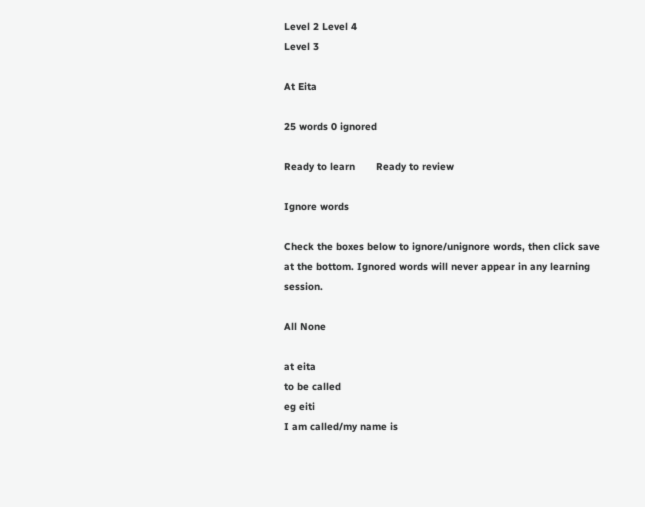Level 2 Level 4
Level 3

At Eita

25 words 0 ignored

Ready to learn       Ready to review

Ignore words

Check the boxes below to ignore/unignore words, then click save at the bottom. Ignored words will never appear in any learning session.

All None

at eita
to be called
eg eiti
I am called/my name is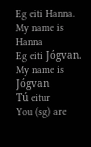Eg eiti Hanna.
My name is Hanna
Eg eiti Jógvan.
My name is Jógvan
Tú eitur
You (sg) are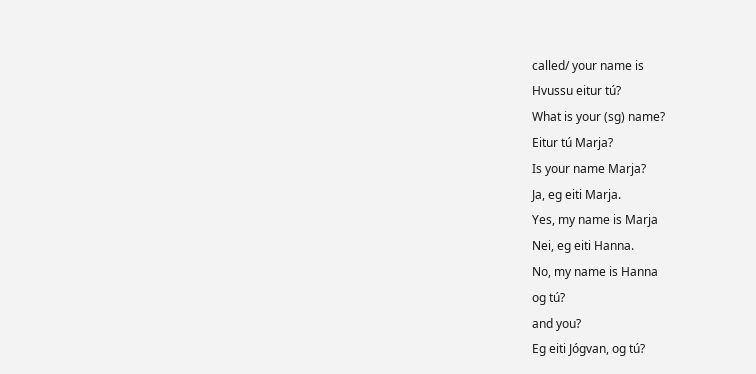called/ your name is
Hvussu eitur tú?
What is your (sg) name?
Eitur tú Marja?
Is your name Marja?
Ja, eg eiti Marja.
Yes, my name is Marja
Nei, eg eiti Hanna.
No, my name is Hanna
og tú?
and you?
Eg eiti Jógvan, og tú?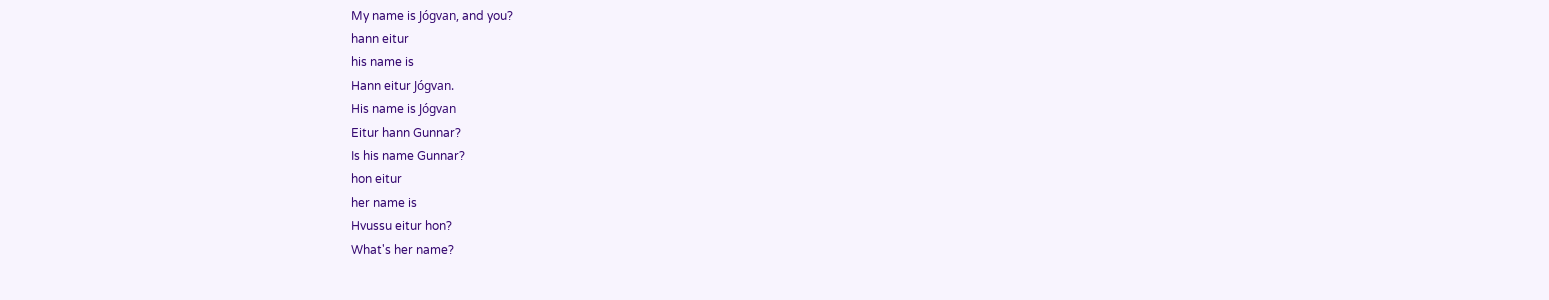My name is Jógvan, and you?
hann eitur
his name is
Hann eitur Jógvan.
His name is Jógvan
Eitur hann Gunnar?
Is his name Gunnar?
hon eitur
her name is
Hvussu eitur hon?
What's her name?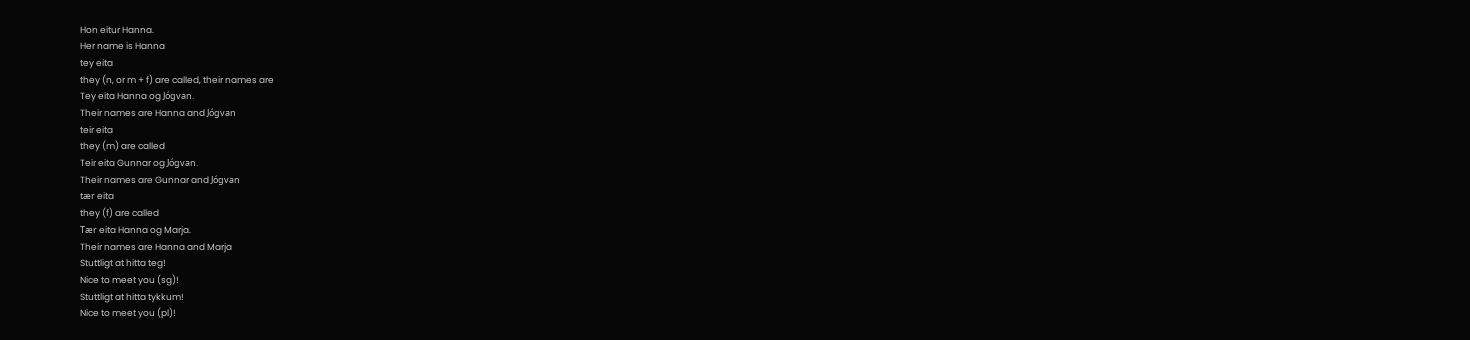Hon eitur Hanna.
Her name is Hanna
tey eita
they (n, or m + f) are called, their names are
Tey eita Hanna og Jógvan.
Their names are Hanna and Jógvan
teir eita
they (m) are called
Teir eita Gunnar og Jógvan.
Their names are Gunnar and Jógvan
tær eita
they (f) are called
Tær eita Hanna og Marja.
Their names are Hanna and Marja
Stuttligt at hitta teg!
Nice to meet you (sg)!
Stuttligt at hitta tykkum!
Nice to meet you (pl)!